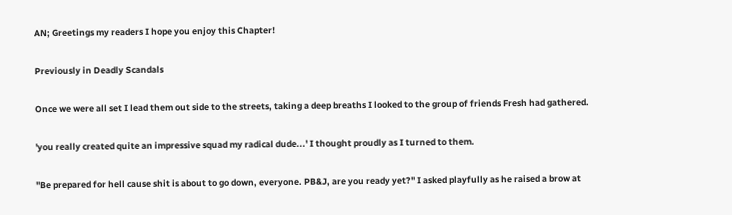AN; Greetings my readers I hope you enjoy this Chapter!

Previously in Deadly Scandals

Once we were all set I lead them out side to the streets, taking a deep breaths I looked to the group of friends Fresh had gathered.

'you really created quite an impressive squad my radical dude...' I thought proudly as I turned to them.

"Be prepared for hell cause shit is about to go down, everyone. PB&J, are you ready yet?" I asked playfully as he raised a brow at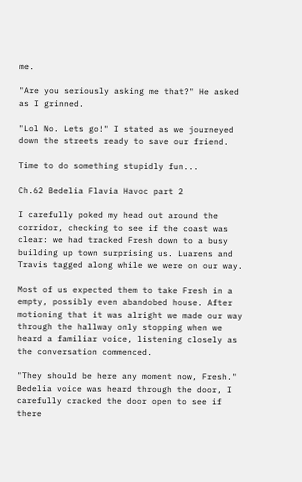me.

"Are you seriously asking me that?" He asked as I grinned.

"Lol No. Lets go!" I stated as we journeyed down the streets ready to save our friend.

Time to do something stupidly fun...

Ch.62 Bedelia Flavia Havoc part 2

I carefully poked my head out around the corridor, checking to see if the coast was clear: we had tracked Fresh down to a busy building up town surprising us. Luarens and Travis tagged along while we were on our way.

Most of us expected them to take Fresh in a empty, possibly even abandobed house. After motioning that it was alright we made our way through the hallway only stopping when we heard a familiar voice, listening closely as the conversation commenced.

"They should be here any moment now, Fresh." Bedelia voice was heard through the door, I carefully cracked the door open to see if there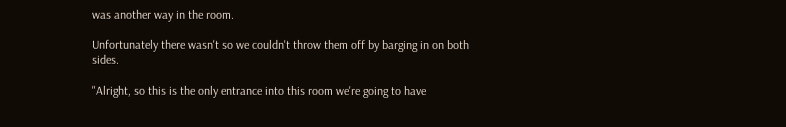was another way in the room.

Unfortunately there wasn't so we couldn't throw them off by barging in on both sides.

"Alright, so this is the only entrance into this room we're going to have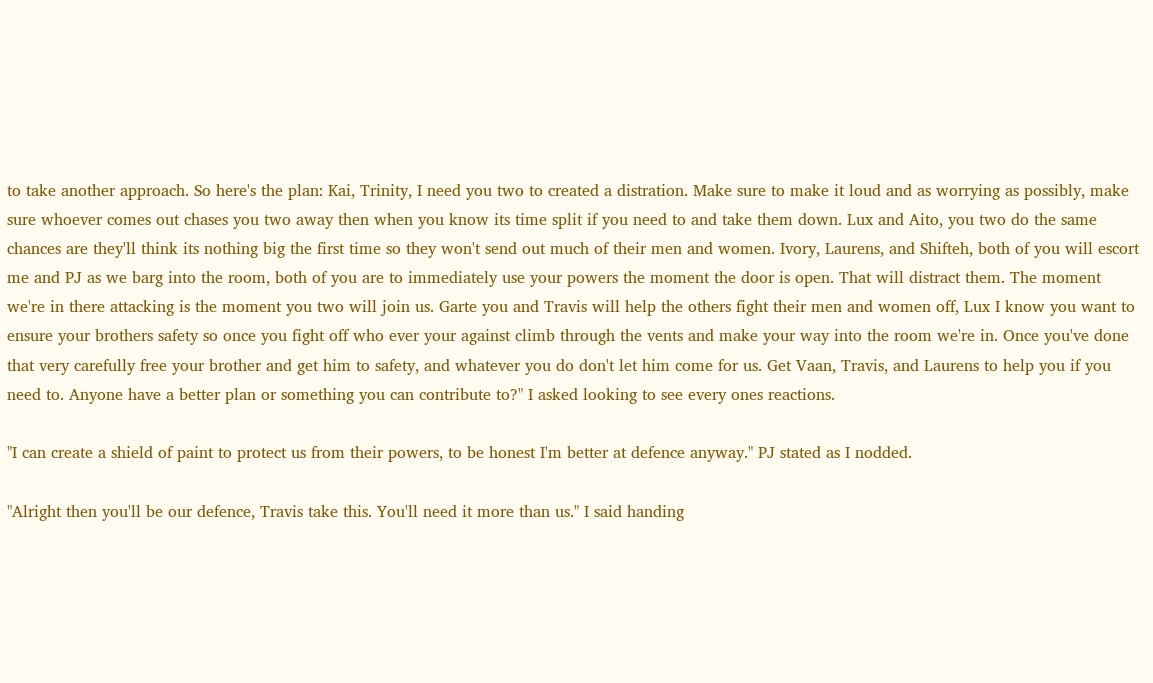to take another approach. So here's the plan: Kai, Trinity, I need you two to created a distration. Make sure to make it loud and as worrying as possibly, make sure whoever comes out chases you two away then when you know its time split if you need to and take them down. Lux and Aito, you two do the same chances are they'll think its nothing big the first time so they won't send out much of their men and women. Ivory, Laurens, and Shifteh, both of you will escort me and PJ as we barg into the room, both of you are to immediately use your powers the moment the door is open. That will distract them. The moment we're in there attacking is the moment you two will join us. Garte you and Travis will help the others fight their men and women off, Lux I know you want to ensure your brothers safety so once you fight off who ever your against climb through the vents and make your way into the room we're in. Once you've done that very carefully free your brother and get him to safety, and whatever you do don't let him come for us. Get Vaan, Travis, and Laurens to help you if you need to. Anyone have a better plan or something you can contribute to?" I asked looking to see every ones reactions.

"I can create a shield of paint to protect us from their powers, to be honest I'm better at defence anyway." PJ stated as I nodded.

"Alright then you'll be our defence, Travis take this. You'll need it more than us." I said handing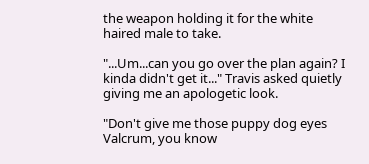the weapon holding it for the white haired male to take.

"...Um...can you go over the plan again? I kinda didn't get it..." Travis asked quietly giving me an apologetic look.

"Don't give me those puppy dog eyes Valcrum, you know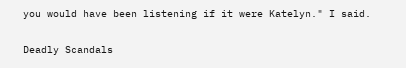you would have been listening if it were Katelyn." I said.

Deadly Scandals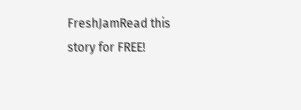FreshJamRead this story for FREE!